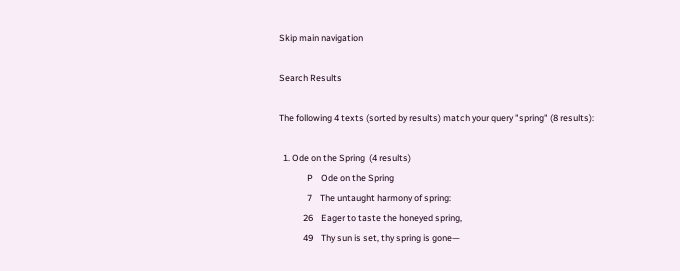Skip main navigation

Search Results

The following 4 texts (sorted by results) match your query "spring" (8 results):

  1. Ode on the Spring  (4 results)
              P    Ode on the Spring
              7    The untaught harmony of spring:
            26    Eager to taste the honeyed spring,
            49    Thy sun is set, thy spring is gone—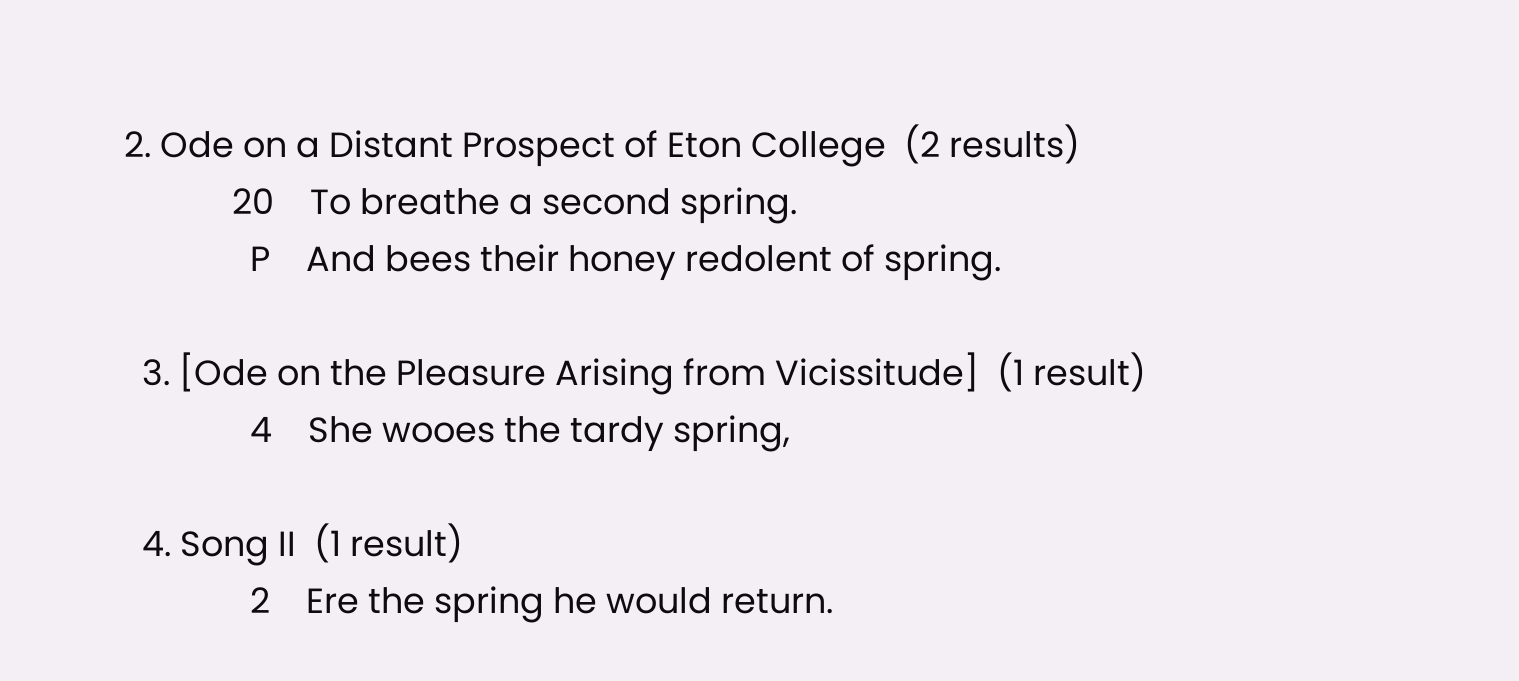2. Ode on a Distant Prospect of Eton College  (2 results)
            20    To breathe a second spring.
              P    And bees their honey redolent of spring.

  3. [Ode on the Pleasure Arising from Vicissitude]  (1 result)
              4    She wooes the tardy spring,

  4. Song II  (1 result)
              2    Ere the spring he would return.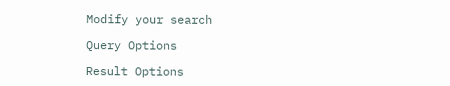Modify your search

Query Options

Result Options